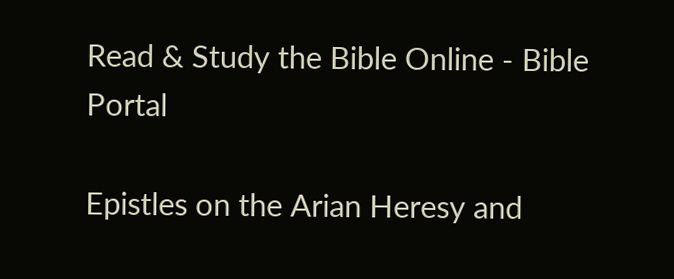Read & Study the Bible Online - Bible Portal

Epistles on the Arian Heresy and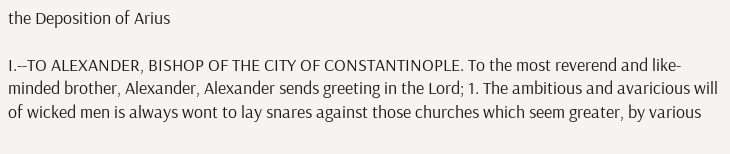the Deposition of Arius

I.--TO ALEXANDER, BISHOP OF THE CITY OF CONSTANTINOPLE. To the most reverend and like-minded brother, Alexander, Alexander sends greeting in the Lord; 1. The ambitious and avaricious will of wicked men is always wont to lay snares against those churches which seem greater, by various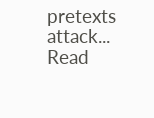pretexts attack... Read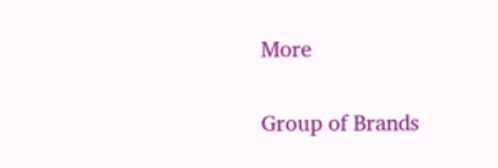More

Group of Brands